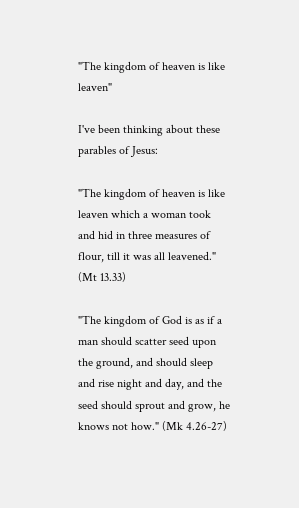"The kingdom of heaven is like leaven"

I've been thinking about these parables of Jesus:

"The kingdom of heaven is like leaven which a woman took and hid in three measures of flour, till it was all leavened." (Mt 13.33)

"The kingdom of God is as if a man should scatter seed upon the ground, and should sleep and rise night and day, and the seed should sprout and grow, he knows not how." (Mk 4.26-27)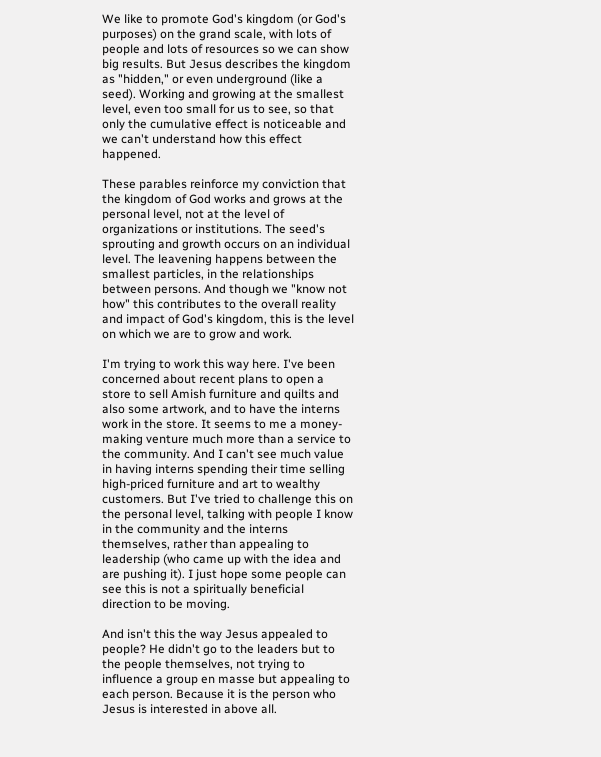We like to promote God's kingdom (or God's purposes) on the grand scale, with lots of people and lots of resources so we can show big results. But Jesus describes the kingdom as "hidden," or even underground (like a seed). Working and growing at the smallest level, even too small for us to see, so that only the cumulative effect is noticeable and we can't understand how this effect happened.

These parables reinforce my conviction that the kingdom of God works and grows at the personal level, not at the level of organizations or institutions. The seed's sprouting and growth occurs on an individual level. The leavening happens between the smallest particles, in the relationships between persons. And though we "know not how" this contributes to the overall reality and impact of God's kingdom, this is the level on which we are to grow and work.

I'm trying to work this way here. I've been concerned about recent plans to open a store to sell Amish furniture and quilts and also some artwork, and to have the interns work in the store. It seems to me a money-making venture much more than a service to the community. And I can't see much value in having interns spending their time selling high-priced furniture and art to wealthy customers. But I've tried to challenge this on the personal level, talking with people I know in the community and the interns themselves, rather than appealing to leadership (who came up with the idea and are pushing it). I just hope some people can see this is not a spiritually beneficial direction to be moving.

And isn't this the way Jesus appealed to people? He didn't go to the leaders but to the people themselves, not trying to influence a group en masse but appealing to each person. Because it is the person who Jesus is interested in above all.